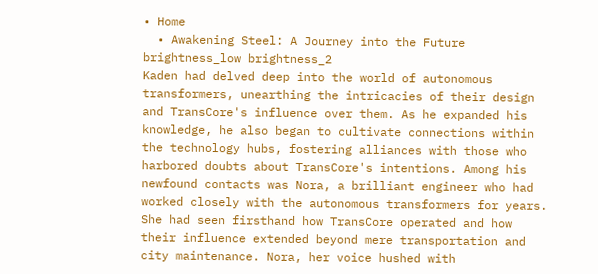• Home
  • Awakening Steel: A Journey into the Future
brightness_low brightness_2
Kaden had delved deep into the world of autonomous transformers, unearthing the intricacies of their design and TransCore's influence over them. As he expanded his knowledge, he also began to cultivate connections within the technology hubs, fostering alliances with those who harbored doubts about TransCore's intentions. Among his newfound contacts was Nora, a brilliant engineer who had worked closely with the autonomous transformers for years. She had seen firsthand how TransCore operated and how their influence extended beyond mere transportation and city maintenance. Nora, her voice hushed with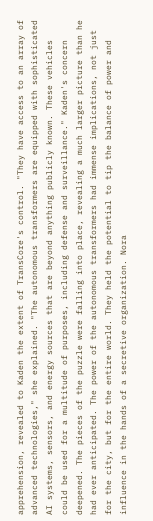apprehension, revealed to Kaden the extent of TransCore's control. "They have access to an array of advanced technologies," she explained. "The autonomous transformers are equipped with sophisticated AI systems, sensors, and energy sources that are beyond anything publicly known. These vehicles could be used for a multitude of purposes, including defense and surveillance." Kaden's concern deepened. The pieces of the puzzle were falling into place, revealing a much larger picture than he had ever anticipated. The power of the autonomous transformers had immense implications, not just for the city, but for the entire world. They held the potential to tip the balance of power and influence in the hands of a secretive organization. Nora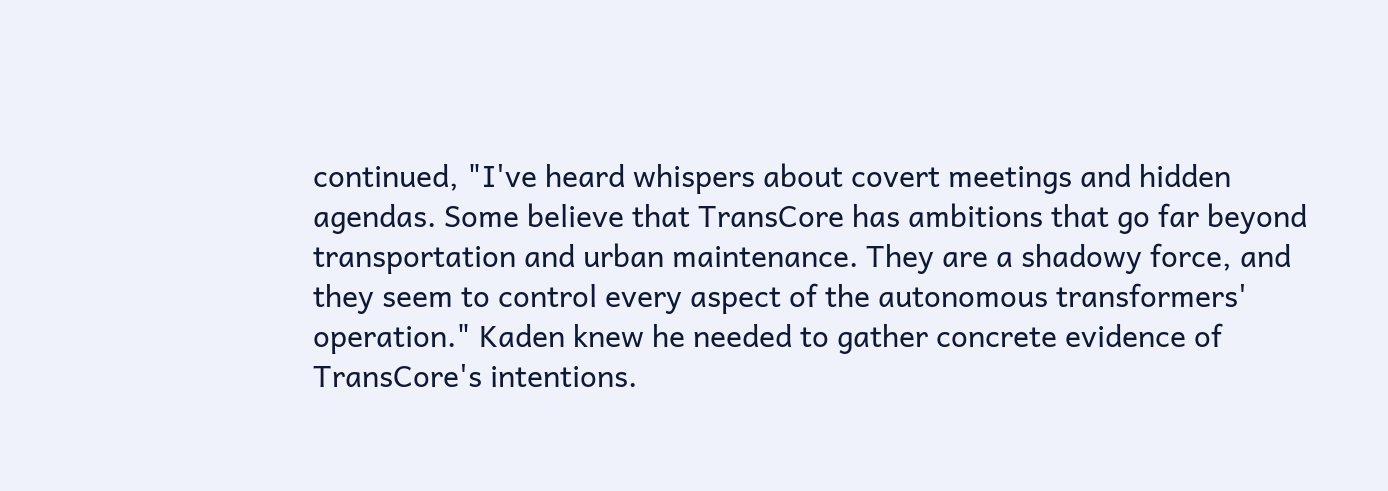continued, "I've heard whispers about covert meetings and hidden agendas. Some believe that TransCore has ambitions that go far beyond transportation and urban maintenance. They are a shadowy force, and they seem to control every aspect of the autonomous transformers' operation." Kaden knew he needed to gather concrete evidence of TransCore's intentions.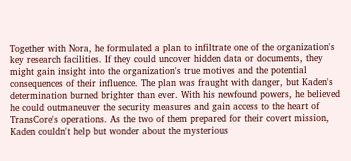Together with Nora, he formulated a plan to infiltrate one of the organization's key research facilities. If they could uncover hidden data or documents, they might gain insight into the organization's true motives and the potential consequences of their influence. The plan was fraught with danger, but Kaden's determination burned brighter than ever. With his newfound powers, he believed he could outmaneuver the security measures and gain access to the heart of TransCore's operations. As the two of them prepared for their covert mission, Kaden couldn't help but wonder about the mysterious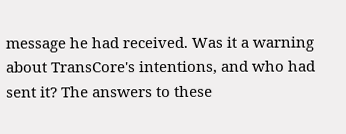message he had received. Was it a warning about TransCore's intentions, and who had sent it? The answers to these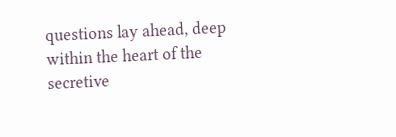questions lay ahead, deep within the heart of the secretive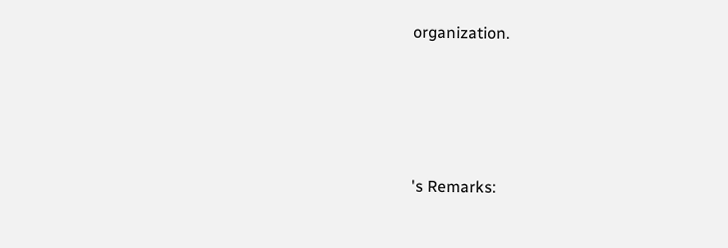organization.




's Remarks: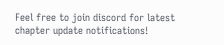Feel free to join discord for latest chapter update notifications!